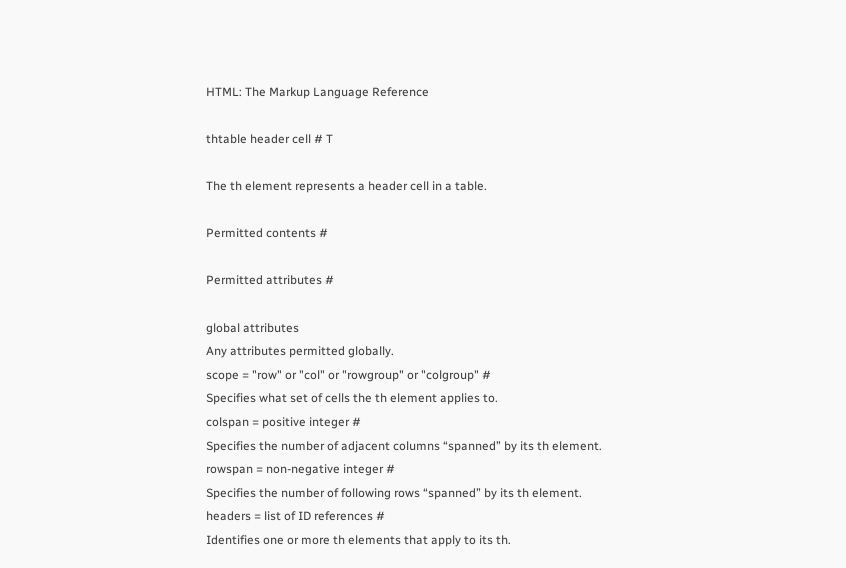HTML: The Markup Language Reference

thtable header cell # T

The th element represents a header cell in a table.

Permitted contents #

Permitted attributes #

global attributes
Any attributes permitted globally.
scope = "row" or "col" or "rowgroup" or "colgroup" #
Specifies what set of cells the th element applies to.
colspan = positive integer #
Specifies the number of adjacent columns “spanned” by its th element.
rowspan = non-negative integer #
Specifies the number of following rows “spanned” by its th element.
headers = list of ID references #
Identifies one or more th elements that apply to its th.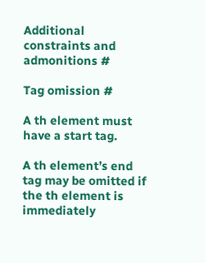Additional constraints and admonitions #

Tag omission #

A th element must have a start tag.

A th element’s end tag may be omitted if the th element is immediately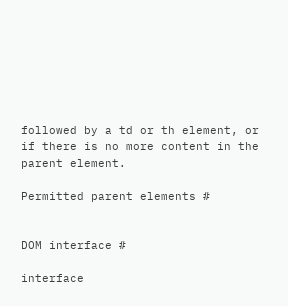followed by a td or th element, or if there is no more content in the parent element.

Permitted parent elements #


DOM interface #

interface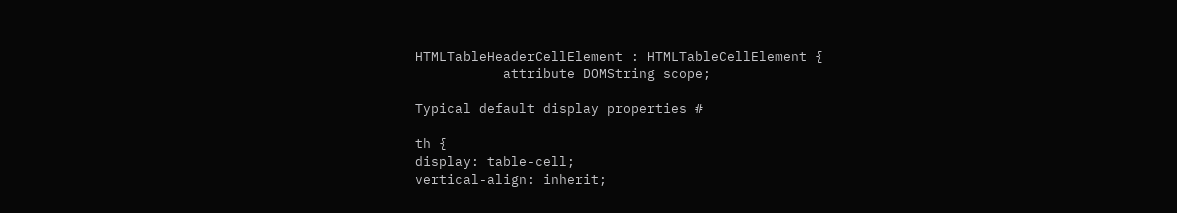HTMLTableHeaderCellElement : HTMLTableCellElement {
           attribute DOMString scope;

Typical default display properties #

th {
display: table-cell;
vertical-align: inherit;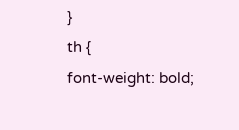}
th {
font-weight: bold;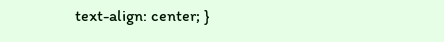text-align: center; }